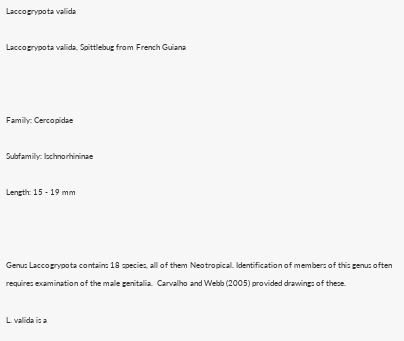Laccogrypota valida

Laccogrypota valida, Spittlebug from French Guiana



Family: Cercopidae

Subfamily: Ischnorhininae

Length: 15 - 19 mm



Genus Laccogrypota contains 18 species, all of them Neotropical. Identification of members of this genus often requires examination of the male genitalia.  Carvalho and Webb (2005) provided drawings of these.

L. valida is a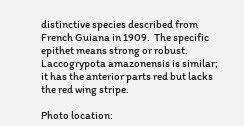distinctive species described from French Guiana in 1909.  The specific epithet means strong or robust.  Laccogrypota amazonensis is similar; it has the anterior parts red but lacks the red wing stripe.

Photo location: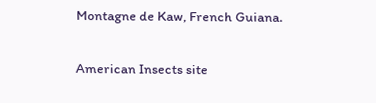Montagne de Kaw, French Guiana.

American Insects site